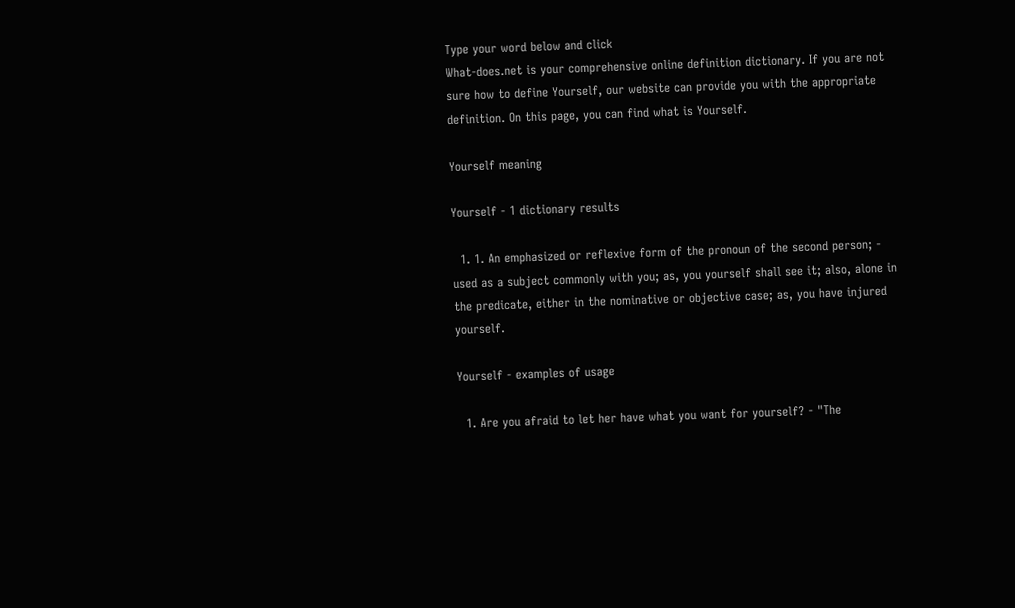Type your word below and click
What-does.net is your comprehensive online definition dictionary. If you are not sure how to define Yourself, our website can provide you with the appropriate definition. On this page, you can find what is Yourself.

Yourself meaning

Yourself - 1 dictionary results

  1. 1. An emphasized or reflexive form of the pronoun of the second person; - used as a subject commonly with you; as, you yourself shall see it; also, alone in the predicate, either in the nominative or objective case; as, you have injured yourself.

Yourself - examples of usage

  1. Are you afraid to let her have what you want for yourself? - "The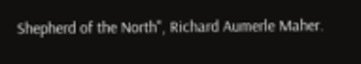Shepherd of the North", Richard Aumerle Maher.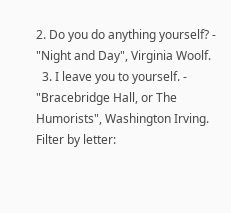2. Do you do anything yourself? - "Night and Day", Virginia Woolf.
  3. I leave you to yourself. - "Bracebridge Hall, or The Humorists", Washington Irving.
Filter by letter: